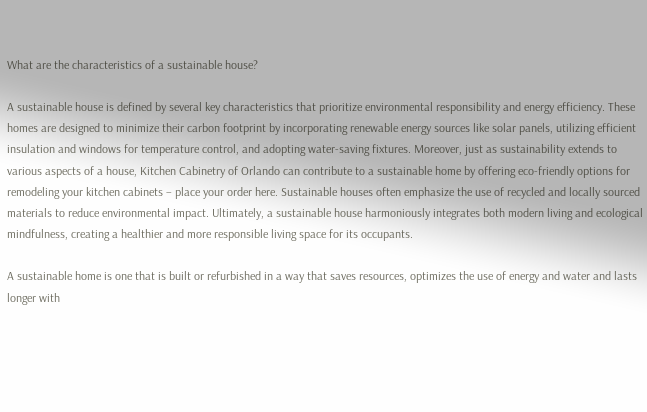What are the characteristics of a sustainable house?

A sustainable house is defined by several key characteristics that prioritize environmental responsibility and energy efficiency. These homes are designed to minimize their carbon footprint by incorporating renewable energy sources like solar panels, utilizing efficient insulation and windows for temperature control, and adopting water-saving fixtures. Moreover, just as sustainability extends to various aspects of a house, Kitchen Cabinetry of Orlando can contribute to a sustainable home by offering eco-friendly options for remodeling your kitchen cabinets – place your order here. Sustainable houses often emphasize the use of recycled and locally sourced materials to reduce environmental impact. Ultimately, a sustainable house harmoniously integrates both modern living and ecological mindfulness, creating a healthier and more responsible living space for its occupants.

A sustainable home is one that is built or refurbished in a way that saves resources, optimizes the use of energy and water and lasts longer with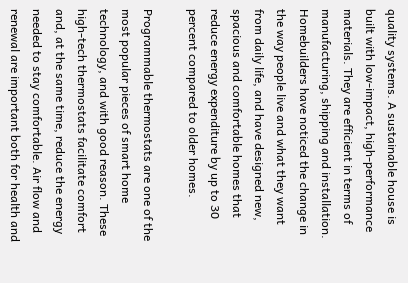quality systems. A sustainable house is built with low-impact, high-performance materials. They are efficient in terms of manufacturing, shipping and installation. Homebuilders have noticed the change in the way people live and what they want from daily life, and have designed new, spacious and comfortable homes that reduce energy expenditure by up to 30 percent compared to older homes.

Programmable thermostats are one of the most popular pieces of smart home technology, and with good reason. These high-tech thermostats facilitate comfort and, at the same time, reduce the energy needed to stay comfortable. Air flow and renewal are important both for health and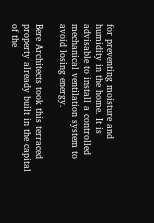for preventing moisture and humidity in the home. It is advisable to install a controlled mechanical ventilation system to avoid losing energy.

Bere Architects took this terraced property already built in the capital of the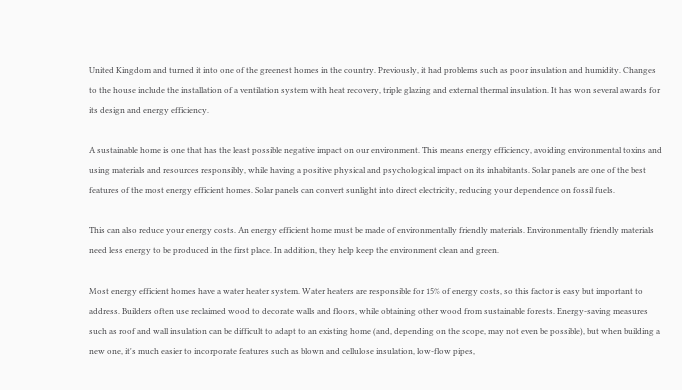United Kingdom and turned it into one of the greenest homes in the country. Previously, it had problems such as poor insulation and humidity. Changes to the house include the installation of a ventilation system with heat recovery, triple glazing and external thermal insulation. It has won several awards for its design and energy efficiency.

A sustainable home is one that has the least possible negative impact on our environment. This means energy efficiency, avoiding environmental toxins and using materials and resources responsibly, while having a positive physical and psychological impact on its inhabitants. Solar panels are one of the best features of the most energy efficient homes. Solar panels can convert sunlight into direct electricity, reducing your dependence on fossil fuels.

This can also reduce your energy costs. An energy efficient home must be made of environmentally friendly materials. Environmentally friendly materials need less energy to be produced in the first place. In addition, they help keep the environment clean and green.

Most energy efficient homes have a water heater system. Water heaters are responsible for 15% of energy costs, so this factor is easy but important to address. Builders often use reclaimed wood to decorate walls and floors, while obtaining other wood from sustainable forests. Energy-saving measures such as roof and wall insulation can be difficult to adapt to an existing home (and, depending on the scope, may not even be possible), but when building a new one, it's much easier to incorporate features such as blown and cellulose insulation, low-flow pipes,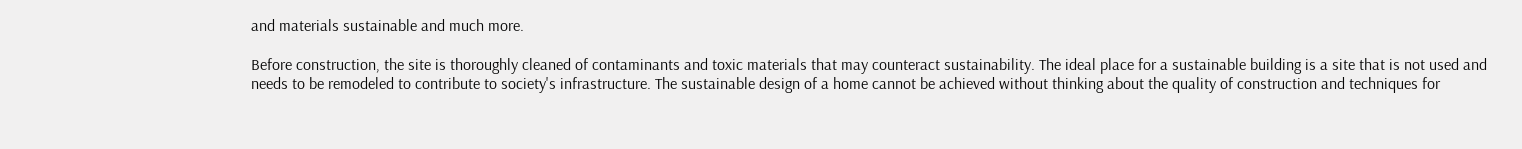and materials sustainable and much more.

Before construction, the site is thoroughly cleaned of contaminants and toxic materials that may counteract sustainability. The ideal place for a sustainable building is a site that is not used and needs to be remodeled to contribute to society's infrastructure. The sustainable design of a home cannot be achieved without thinking about the quality of construction and techniques for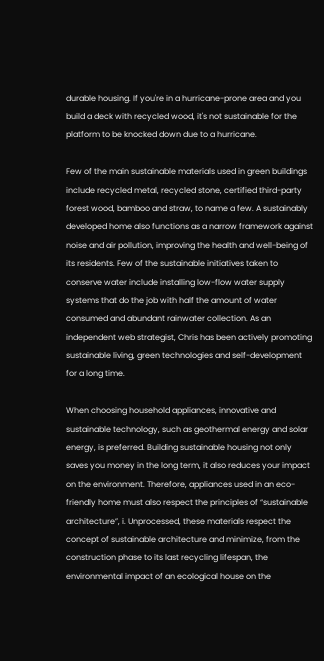durable housing. If you're in a hurricane-prone area and you build a deck with recycled wood, it's not sustainable for the platform to be knocked down due to a hurricane.

Few of the main sustainable materials used in green buildings include recycled metal, recycled stone, certified third-party forest wood, bamboo and straw, to name a few. A sustainably developed home also functions as a narrow framework against noise and air pollution, improving the health and well-being of its residents. Few of the sustainable initiatives taken to conserve water include installing low-flow water supply systems that do the job with half the amount of water consumed and abundant rainwater collection. As an independent web strategist, Chris has been actively promoting sustainable living, green technologies and self-development for a long time.

When choosing household appliances, innovative and sustainable technology, such as geothermal energy and solar energy, is preferred. Building sustainable housing not only saves you money in the long term, it also reduces your impact on the environment. Therefore, appliances used in an eco-friendly home must also respect the principles of “sustainable architecture”, i. Unprocessed, these materials respect the concept of sustainable architecture and minimize, from the construction phase to its last recycling lifespan, the environmental impact of an ecological house on the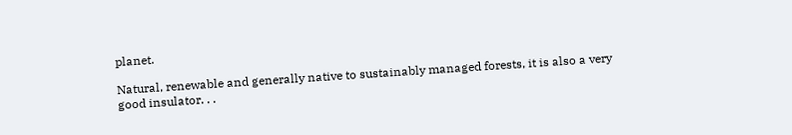planet.

Natural, renewable and generally native to sustainably managed forests, it is also a very good insulator. . .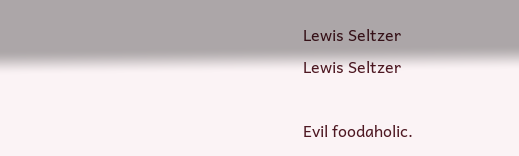Lewis Seltzer
Lewis Seltzer

Evil foodaholic.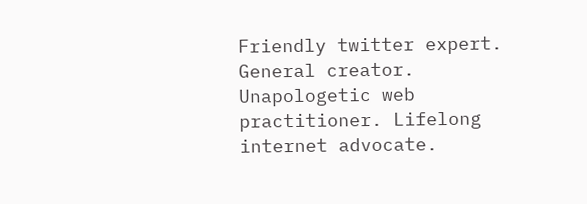Friendly twitter expert. General creator. Unapologetic web practitioner. Lifelong internet advocate.